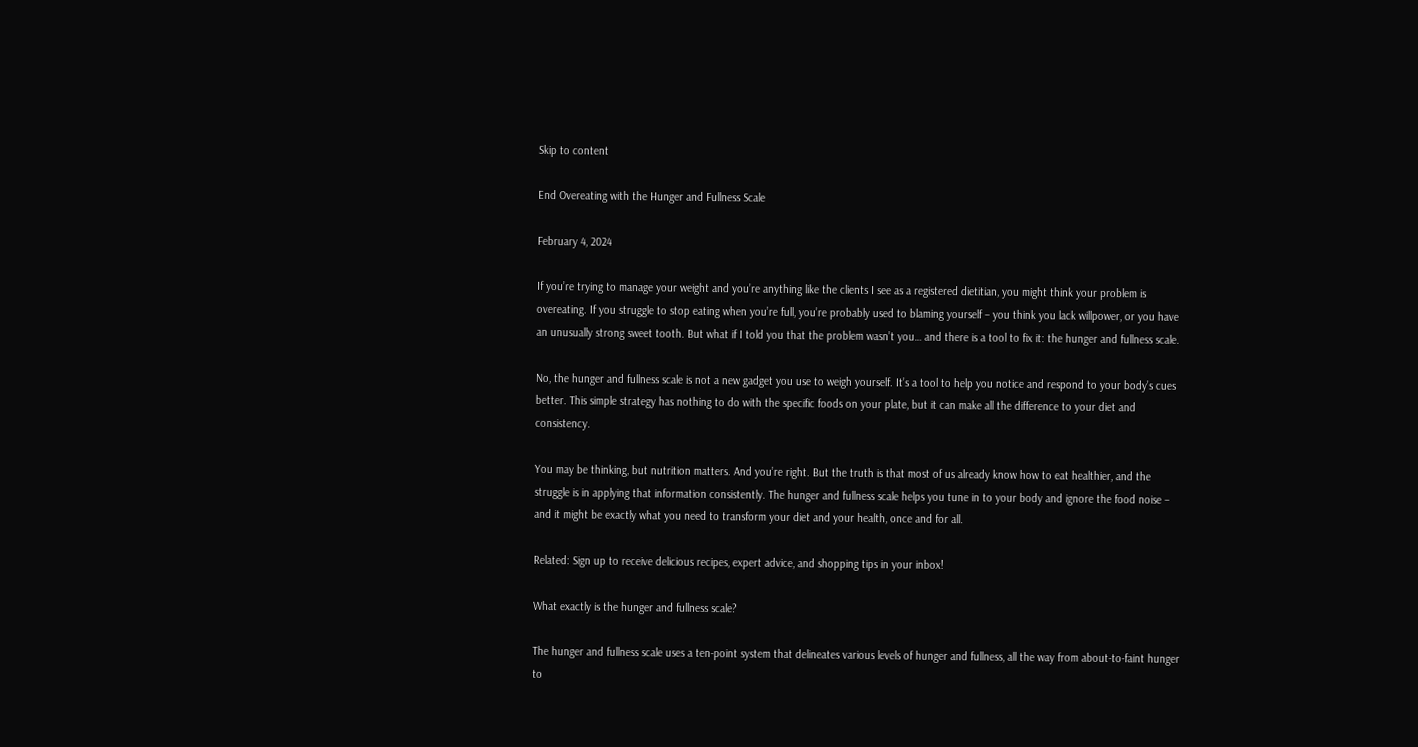Skip to content

End Overeating with the Hunger and Fullness Scale

February 4, 2024

If you’re trying to manage your weight and you’re anything like the clients I see as a registered dietitian, you might think your problem is overeating. If you struggle to stop eating when you’re full, you’re probably used to blaming yourself – you think you lack willpower, or you have an unusually strong sweet tooth. But what if I told you that the problem wasn’t you… and there is a tool to fix it: the hunger and fullness scale.

No, the hunger and fullness scale is not a new gadget you use to weigh yourself. It’s a tool to help you notice and respond to your body’s cues better. This simple strategy has nothing to do with the specific foods on your plate, but it can make all the difference to your diet and consistency.

You may be thinking, but nutrition matters. And you’re right. But the truth is that most of us already know how to eat healthier, and the struggle is in applying that information consistently. The hunger and fullness scale helps you tune in to your body and ignore the food noise – and it might be exactly what you need to transform your diet and your health, once and for all.

Related: Sign up to receive delicious recipes, expert advice, and shopping tips in your inbox!

What exactly is the hunger and fullness scale?

The hunger and fullness scale uses a ten-point system that delineates various levels of hunger and fullness, all the way from about-to-faint hunger to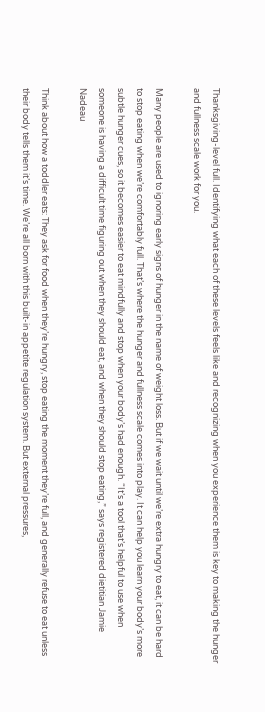Thanksgiving-level full. Identifying what each of these levels feels like and recognizing when you experience them is key to making the hunger and fullness scale work for you.

Many people are used to ignoring early signs of hunger in the name of weight loss. But if we wait until we’re extra hungry to eat, it can be hard to stop eating when we’re comfortably full. That’s where the hunger and fullness scale comes into play. It can help you learn your body’s more subtle hunger cues, so it becomes easier to eat mindfully and stop when your body’s had enough. “It’s a tool that’s helpful to use when someone is having a difficult time figuring out when they should eat, and when they should stop eating,” says registered dietitian Jamie Nadeau

Think about how a toddler eats: They ask for food when they’re hungry, stop eating the moment they’re full, and generally refuse to eat unless their body tells them it’s time. We’re all born with this built-in appetite regulation system. But external pressures,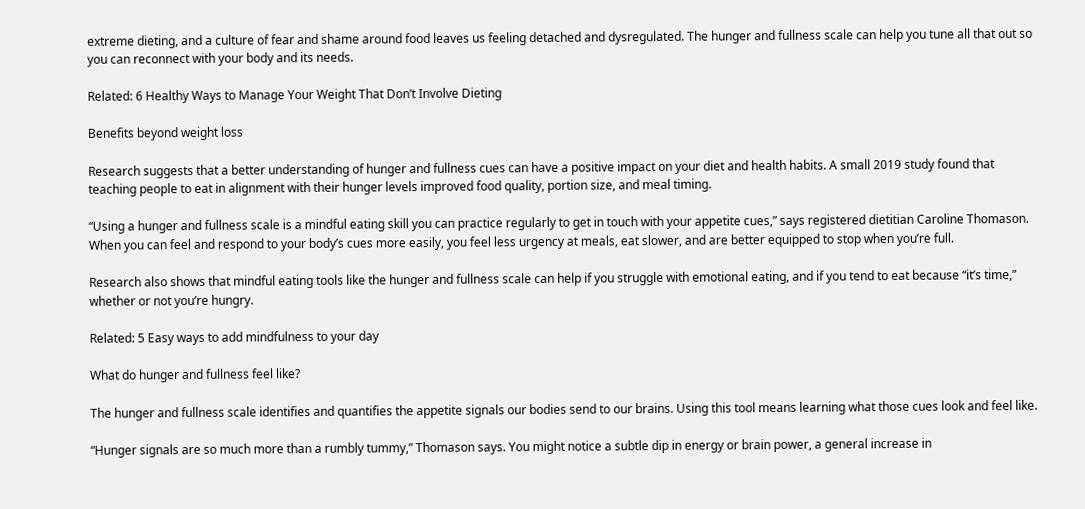extreme dieting, and a culture of fear and shame around food leaves us feeling detached and dysregulated. The hunger and fullness scale can help you tune all that out so you can reconnect with your body and its needs.

Related: 6 Healthy Ways to Manage Your Weight That Don’t Involve Dieting

Benefits beyond weight loss

Research suggests that a better understanding of hunger and fullness cues can have a positive impact on your diet and health habits. A small 2019 study found that teaching people to eat in alignment with their hunger levels improved food quality, portion size, and meal timing.

“Using a hunger and fullness scale is a mindful eating skill you can practice regularly to get in touch with your appetite cues,” says registered dietitian Caroline Thomason. When you can feel and respond to your body’s cues more easily, you feel less urgency at meals, eat slower, and are better equipped to stop when you’re full.

Research also shows that mindful eating tools like the hunger and fullness scale can help if you struggle with emotional eating, and if you tend to eat because “it’s time,” whether or not you’re hungry.

Related: 5 Easy ways to add mindfulness to your day

What do hunger and fullness feel like?

The hunger and fullness scale identifies and quantifies the appetite signals our bodies send to our brains. Using this tool means learning what those cues look and feel like.

“Hunger signals are so much more than a rumbly tummy,” Thomason says. You might notice a subtle dip in energy or brain power, a general increase in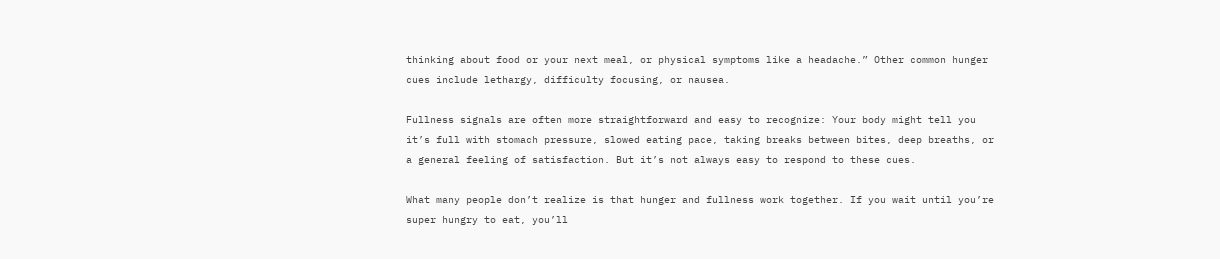thinking about food or your next meal, or physical symptoms like a headache.” Other common hunger cues include lethargy, difficulty focusing, or nausea.

Fullness signals are often more straightforward and easy to recognize: Your body might tell you it’s full with stomach pressure, slowed eating pace, taking breaks between bites, deep breaths, or a general feeling of satisfaction. But it’s not always easy to respond to these cues.

What many people don’t realize is that hunger and fullness work together. If you wait until you’re super hungry to eat, you’ll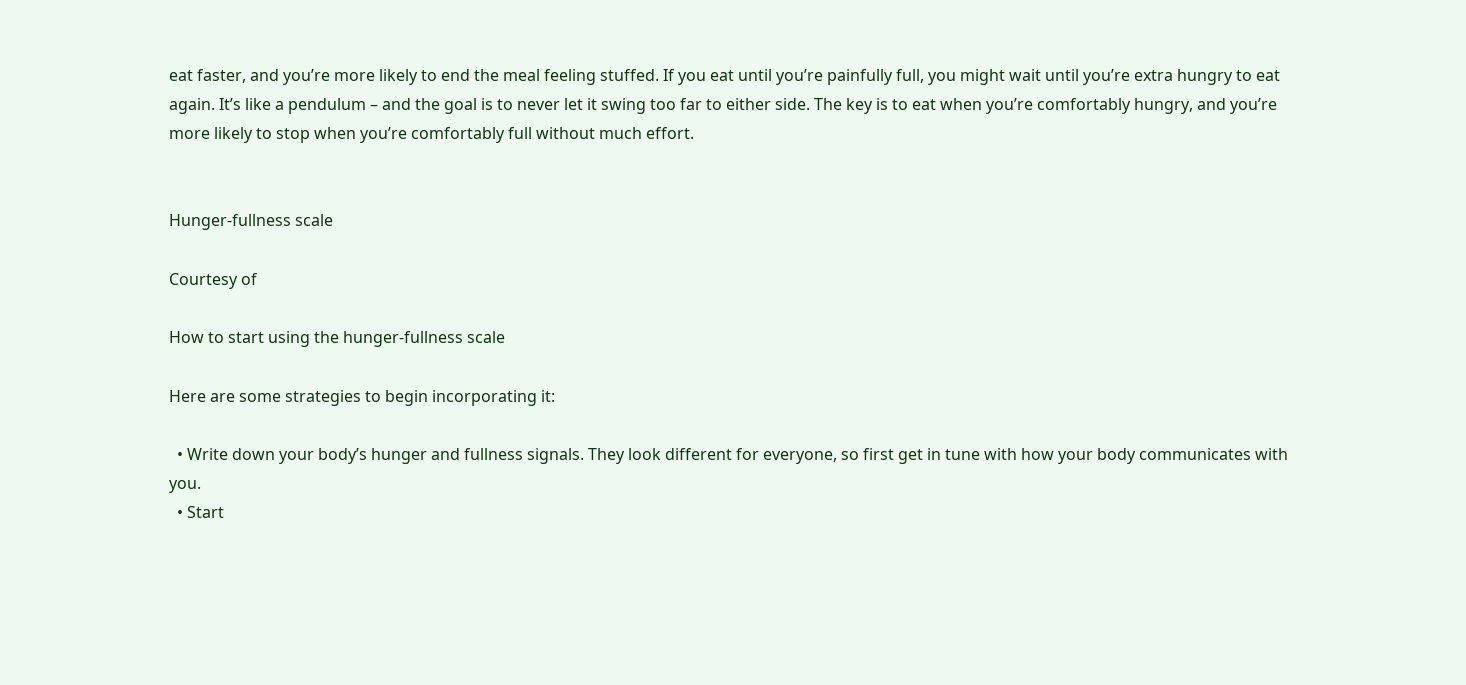eat faster, and you’re more likely to end the meal feeling stuffed. If you eat until you’re painfully full, you might wait until you’re extra hungry to eat again. It’s like a pendulum – and the goal is to never let it swing too far to either side. The key is to eat when you’re comfortably hungry, and you’re more likely to stop when you’re comfortably full without much effort.


Hunger-fullness scale

Courtesy of

How to start using the hunger-fullness scale

Here are some strategies to begin incorporating it:

  • Write down your body’s hunger and fullness signals. They look different for everyone, so first get in tune with how your body communicates with you.
  • Start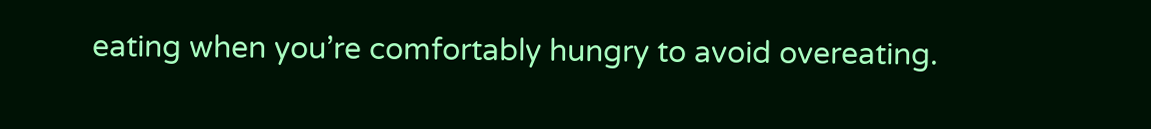eating when you’re comfortably hungry to avoid overeating.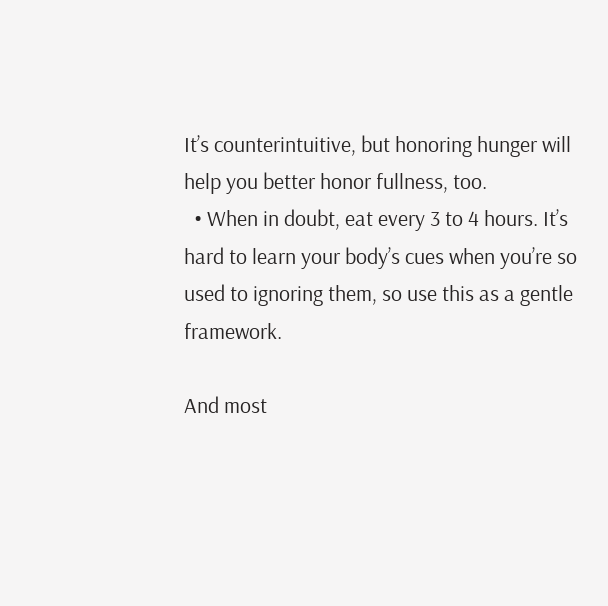It’s counterintuitive, but honoring hunger will help you better honor fullness, too.
  • When in doubt, eat every 3 to 4 hours. It’s hard to learn your body’s cues when you’re so used to ignoring them, so use this as a gentle framework.

And most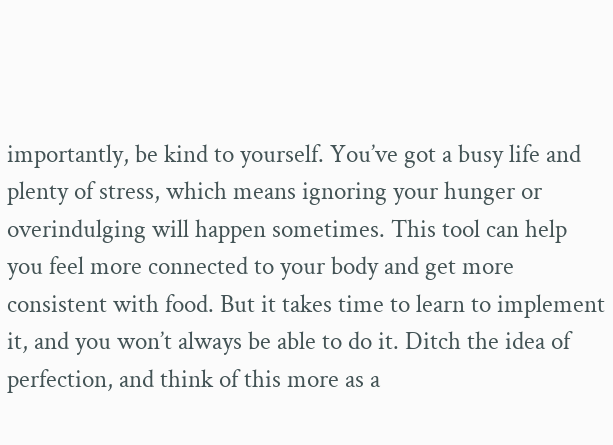importantly, be kind to yourself. You’ve got a busy life and plenty of stress, which means ignoring your hunger or overindulging will happen sometimes. This tool can help you feel more connected to your body and get more consistent with food. But it takes time to learn to implement it, and you won’t always be able to do it. Ditch the idea of perfection, and think of this more as a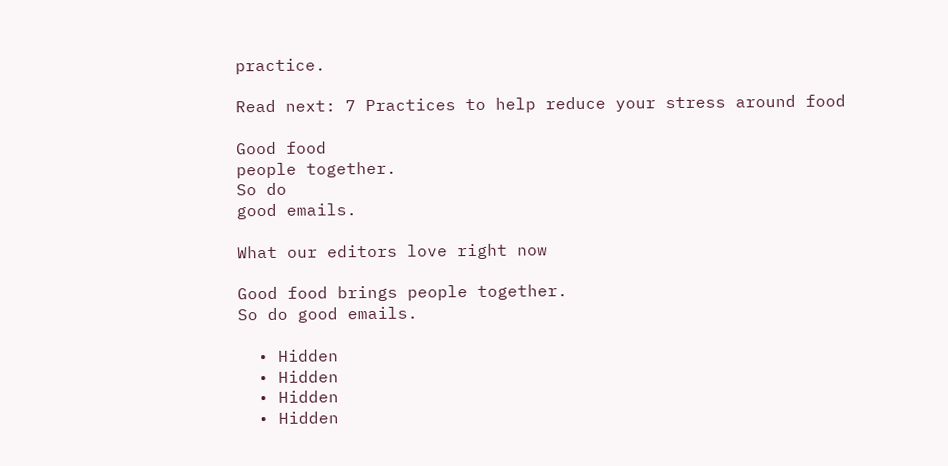practice.

Read next: 7 Practices to help reduce your stress around food

Good food
people together.
So do
good emails.

What our editors love right now

Good food brings people together.
So do good emails.

  • Hidden
  • Hidden
  • Hidden
  • Hidden